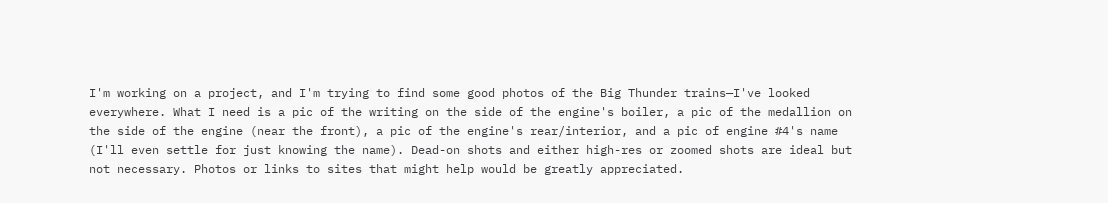I'm working on a project, and I'm trying to find some good photos of the Big Thunder trains—I've looked everywhere. What I need is a pic of the writing on the side of the engine's boiler, a pic of the medallion on the side of the engine (near the front), a pic of the engine's rear/interior, and a pic of engine #4's name (I'll even settle for just knowing the name). Dead-on shots and either high-res or zoomed shots are ideal but not necessary. Photos or links to sites that might help would be greatly appreciated.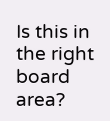Is this in the right board area?